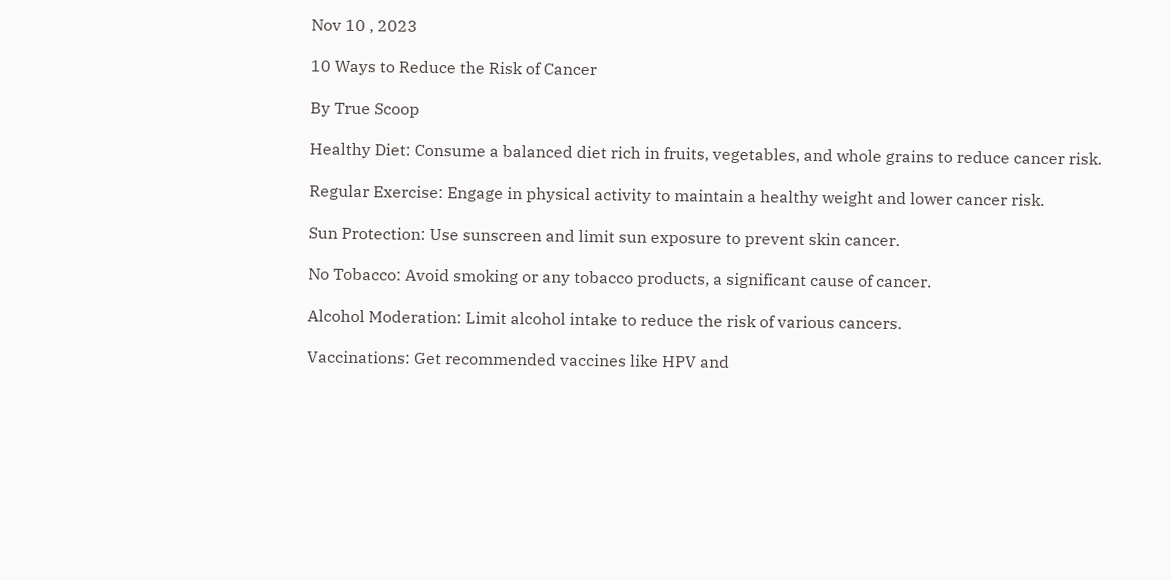Nov 10 , 2023

10 Ways to Reduce the Risk of Cancer

By True Scoop

Healthy Diet: Consume a balanced diet rich in fruits, vegetables, and whole grains to reduce cancer risk.

Regular Exercise: Engage in physical activity to maintain a healthy weight and lower cancer risk.

Sun Protection: Use sunscreen and limit sun exposure to prevent skin cancer.

No Tobacco: Avoid smoking or any tobacco products, a significant cause of cancer.

Alcohol Moderation: Limit alcohol intake to reduce the risk of various cancers.

Vaccinations: Get recommended vaccines like HPV and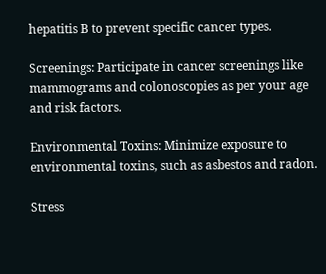hepatitis B to prevent specific cancer types.

Screenings: Participate in cancer screenings like mammograms and colonoscopies as per your age and risk factors.

Environmental Toxins: Minimize exposure to environmental toxins, such as asbestos and radon.

Stress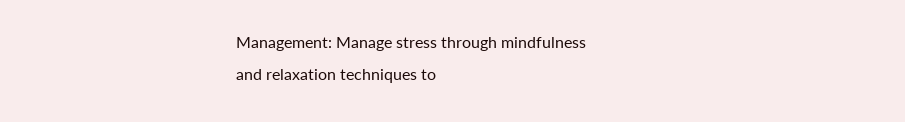Management: Manage stress through mindfulness and relaxation techniques to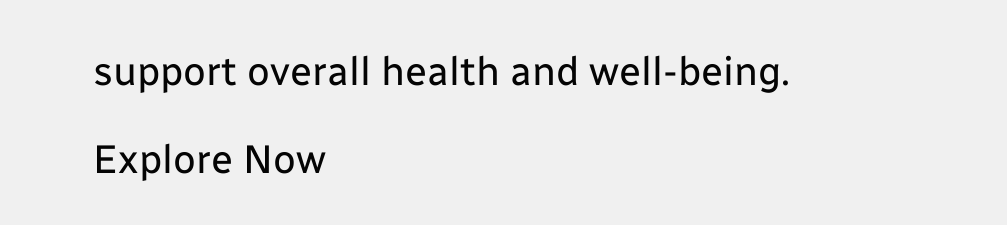support overall health and well-being.

Explore Now